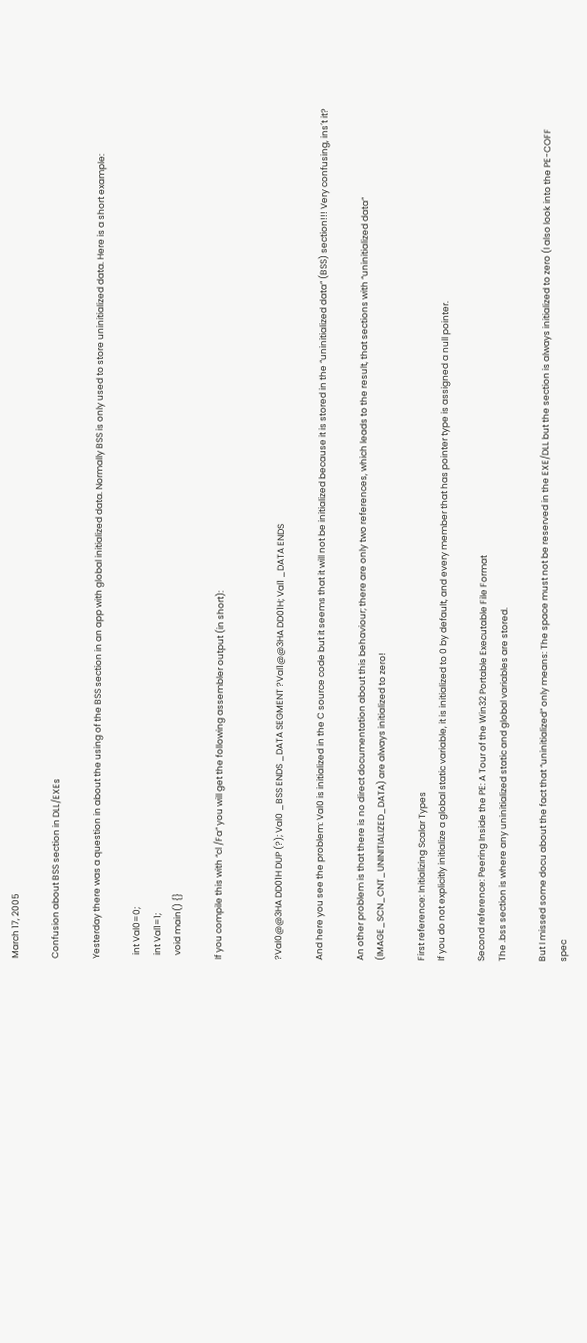March 17, 2005

Confusion about BSS section in DLL/EXEs

Yesterday there was a question in about the using of the BSS section in an app with global initialized data. Normally BSS is only used to store uninitialized data. Here is a short example:

  int Val0=0;
  int Val1=1;
  void main() {}

If you compile this with “cl /Fa” you will get the following assembler output (in short):


?Val0@@3HA DD01H DUP (?); Val0 _BSS ENDS _DATA SEGMENT ?Val1@@3HA DD01H; Val1 _DATA ENDS

And here you see the problem: Val0 is initialized in the C source code but it seems that it will not be initialized because it is stored in the “uninitialized data” (BSS) section!!! Very confusing, ins´t it?

An other problem is that there is no direct documentation about this behaviour; there are only two references, which leads to the result, that sections with “uninitialized data” (IMAGE_SCN_CNT_UNINITIALIZED_DATA) are always initialized to zero!

First reference: Initializing Scalar Types
If you do not explicitly initialize a global static variable, it is initialized to 0 by default, and every member that has pointer type is assigned a null pointer.

Second reference: Peering Inside the PE: A Tour of the Win32 Portable Executable File Format
The .bss section is where any uninitialized static and global variables are stored.

But I missed some docu about the fact that “uninitialized” only means: The space must not be reserved in the EXE/DLL but the section is always initialized to zero (I also look into the PE-COFF spec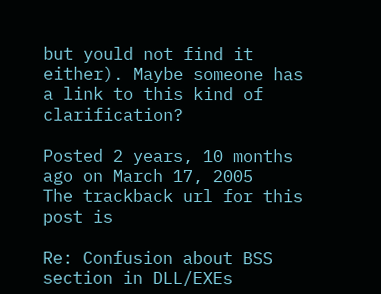but yould not find it either). Maybe someone has a link to this kind of clarification?

Posted 2 years, 10 months ago on March 17, 2005
The trackback url for this post is

Re: Confusion about BSS section in DLL/EXEs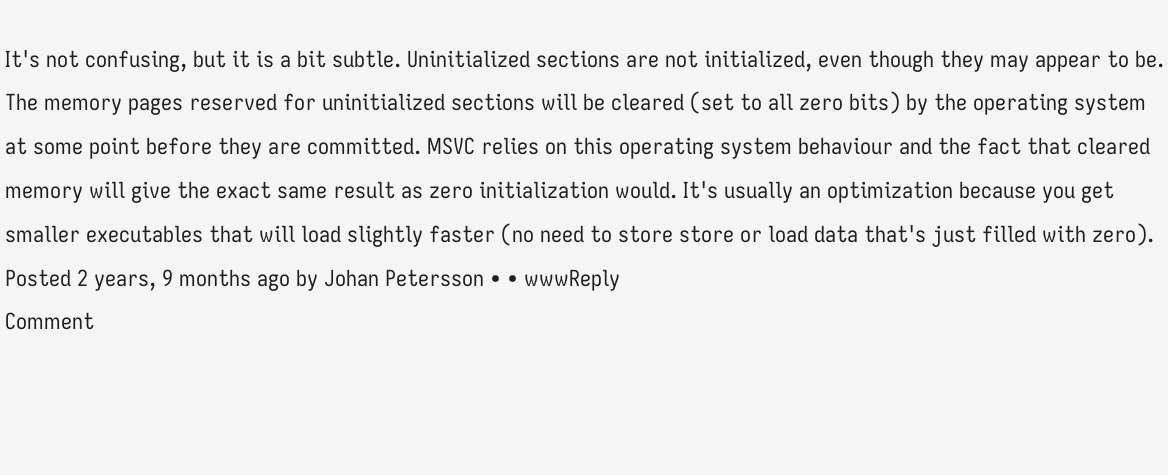It's not confusing, but it is a bit subtle. Uninitialized sections are not initialized, even though they may appear to be. The memory pages reserved for uninitialized sections will be cleared (set to all zero bits) by the operating system at some point before they are committed. MSVC relies on this operating system behaviour and the fact that cleared memory will give the exact same result as zero initialization would. It's usually an optimization because you get smaller executables that will load slightly faster (no need to store store or load data that's just filled with zero).
Posted 2 years, 9 months ago by Johan Petersson • • wwwReply
Comment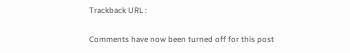Trackback URL :

Comments have now been turned off for this post